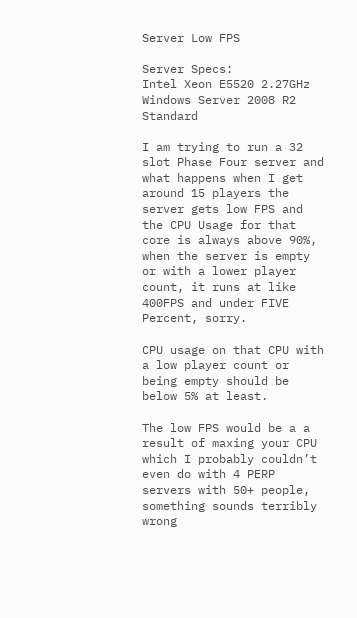Server Low FPS

Server Specs:
Intel Xeon E5520 2.27GHz
Windows Server 2008 R2 Standard

I am trying to run a 32 slot Phase Four server and what happens when I get around 15 players the server gets low FPS and the CPU Usage for that core is always above 90%, when the server is empty or with a lower player count, it runs at like 400FPS and under FIVE Percent, sorry.

CPU usage on that CPU with a low player count or being empty should be below 5% at least.

The low FPS would be a a result of maxing your CPU which I probably couldn’t even do with 4 PERP servers with 50+ people, something sounds terribly wrong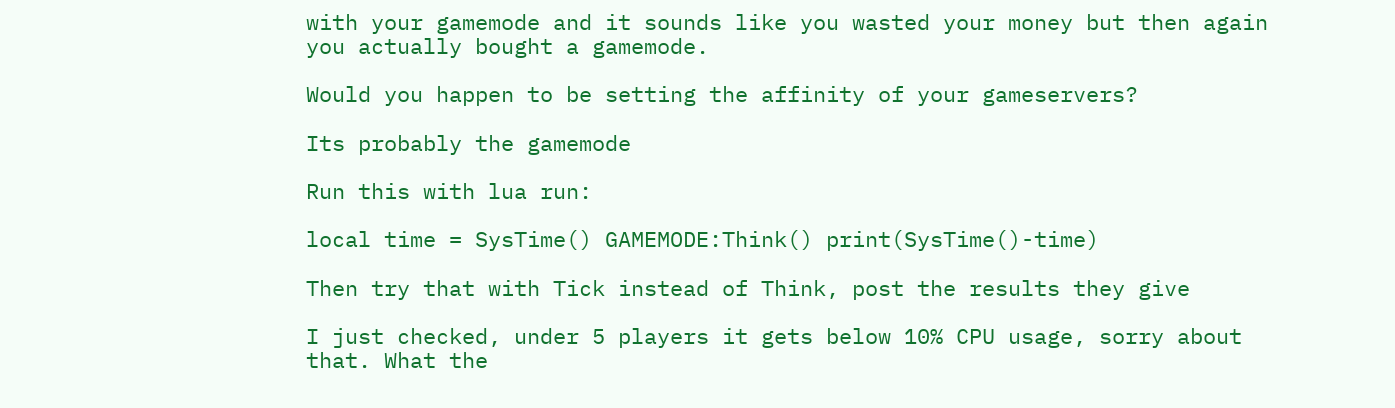with your gamemode and it sounds like you wasted your money but then again you actually bought a gamemode.

Would you happen to be setting the affinity of your gameservers?

Its probably the gamemode

Run this with lua run:

local time = SysTime() GAMEMODE:Think() print(SysTime()-time)

Then try that with Tick instead of Think, post the results they give

I just checked, under 5 players it gets below 10% CPU usage, sorry about that. What the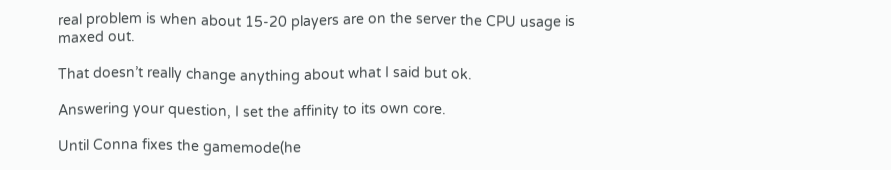real problem is when about 15-20 players are on the server the CPU usage is maxed out.

That doesn’t really change anything about what I said but ok.

Answering your question, I set the affinity to its own core.

Until Conna fixes the gamemode(he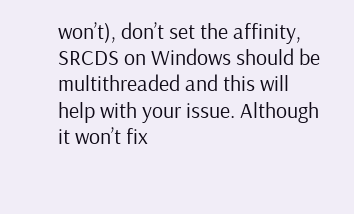won’t), don’t set the affinity, SRCDS on Windows should be multithreaded and this will help with your issue. Although it won’t fix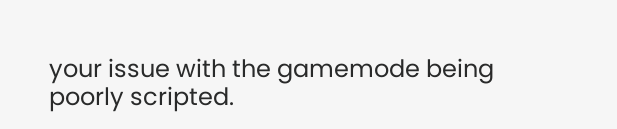your issue with the gamemode being poorly scripted.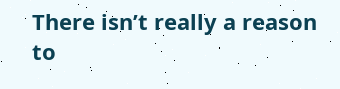There isn’t really a reason to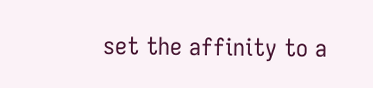set the affinity to a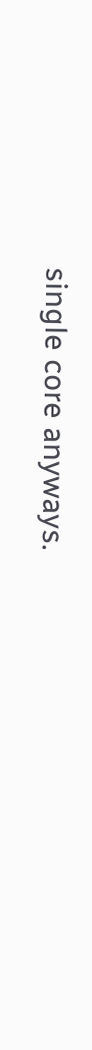single core anyways.